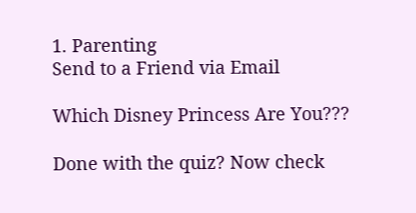1. Parenting
Send to a Friend via Email

Which Disney Princess Are You???

Done with the quiz? Now check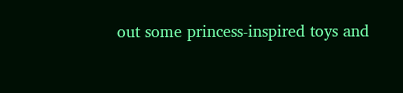out some princess-inspired toys and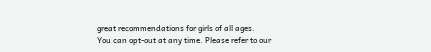great recommendations for girls of all ages.
You can opt-out at any time. Please refer to our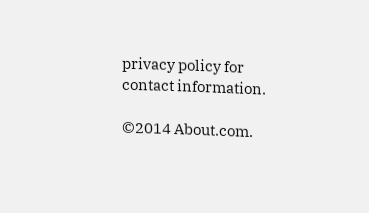privacy policy for contact information.

©2014 About.com.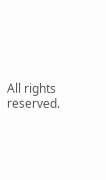All rights reserved.